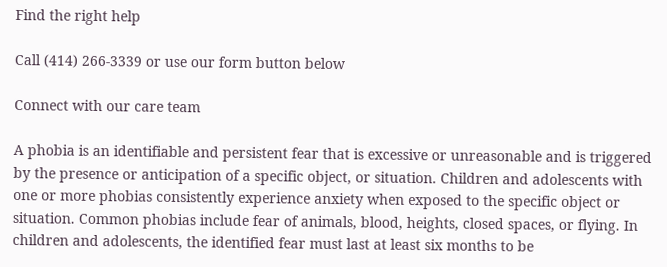Find the right help

Call (414) 266-3339 or use our form button below

Connect with our care team

A phobia is an identifiable and persistent fear that is excessive or unreasonable and is triggered by the presence or anticipation of a specific object, or situation. Children and adolescents with one or more phobias consistently experience anxiety when exposed to the specific object or situation. Common phobias include fear of animals, blood, heights, closed spaces, or flying. In children and adolescents, the identified fear must last at least six months to be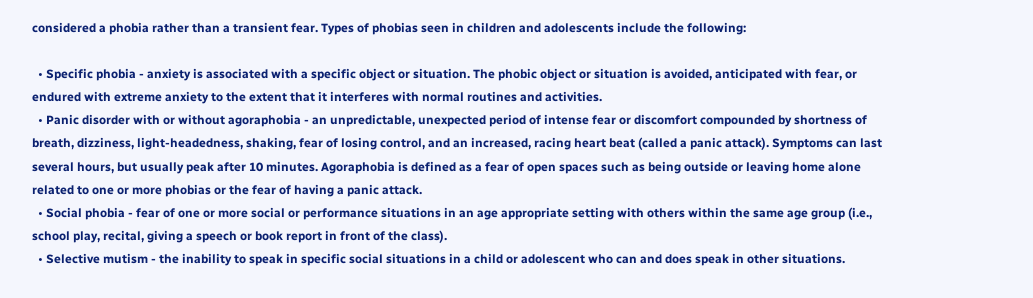considered a phobia rather than a transient fear. Types of phobias seen in children and adolescents include the following:

  • Specific phobia - anxiety is associated with a specific object or situation. The phobic object or situation is avoided, anticipated with fear, or endured with extreme anxiety to the extent that it interferes with normal routines and activities.
  • Panic disorder with or without agoraphobia - an unpredictable, unexpected period of intense fear or discomfort compounded by shortness of breath, dizziness, light-headedness, shaking, fear of losing control, and an increased, racing heart beat (called a panic attack). Symptoms can last several hours, but usually peak after 10 minutes. Agoraphobia is defined as a fear of open spaces such as being outside or leaving home alone related to one or more phobias or the fear of having a panic attack.
  • Social phobia - fear of one or more social or performance situations in an age appropriate setting with others within the same age group (i.e., school play, recital, giving a speech or book report in front of the class).
  • Selective mutism - the inability to speak in specific social situations in a child or adolescent who can and does speak in other situations.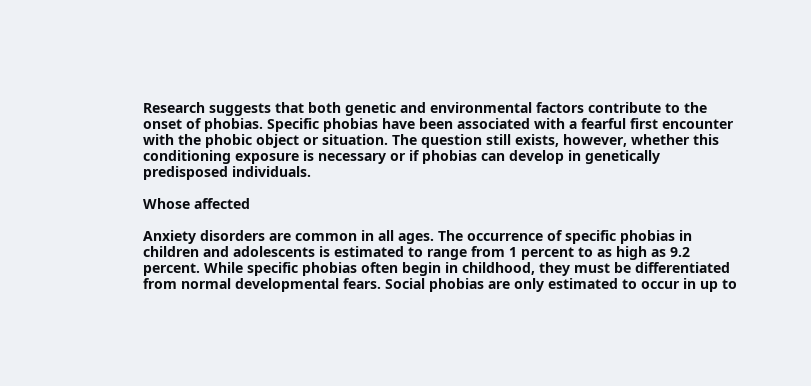Research suggests that both genetic and environmental factors contribute to the onset of phobias. Specific phobias have been associated with a fearful first encounter with the phobic object or situation. The question still exists, however, whether this conditioning exposure is necessary or if phobias can develop in genetically predisposed individuals.

Whose affected

Anxiety disorders are common in all ages. The occurrence of specific phobias in children and adolescents is estimated to range from 1 percent to as high as 9.2 percent. While specific phobias often begin in childhood, they must be differentiated from normal developmental fears. Social phobias are only estimated to occur in up to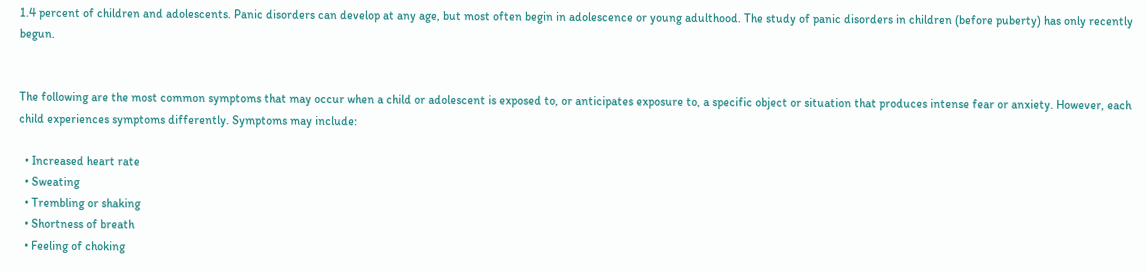1.4 percent of children and adolescents. Panic disorders can develop at any age, but most often begin in adolescence or young adulthood. The study of panic disorders in children (before puberty) has only recently begun.


The following are the most common symptoms that may occur when a child or adolescent is exposed to, or anticipates exposure to, a specific object or situation that produces intense fear or anxiety. However, each child experiences symptoms differently. Symptoms may include:

  • Increased heart rate
  • Sweating
  • Trembling or shaking
  • Shortness of breath
  • Feeling of choking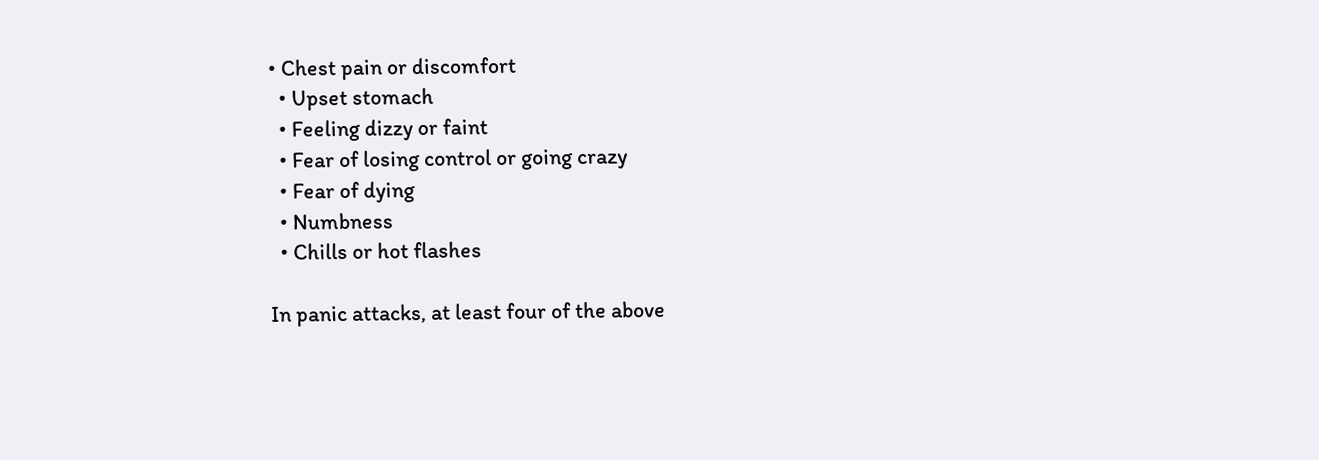• Chest pain or discomfort
  • Upset stomach
  • Feeling dizzy or faint
  • Fear of losing control or going crazy
  • Fear of dying
  • Numbness
  • Chills or hot flashes

In panic attacks, at least four of the above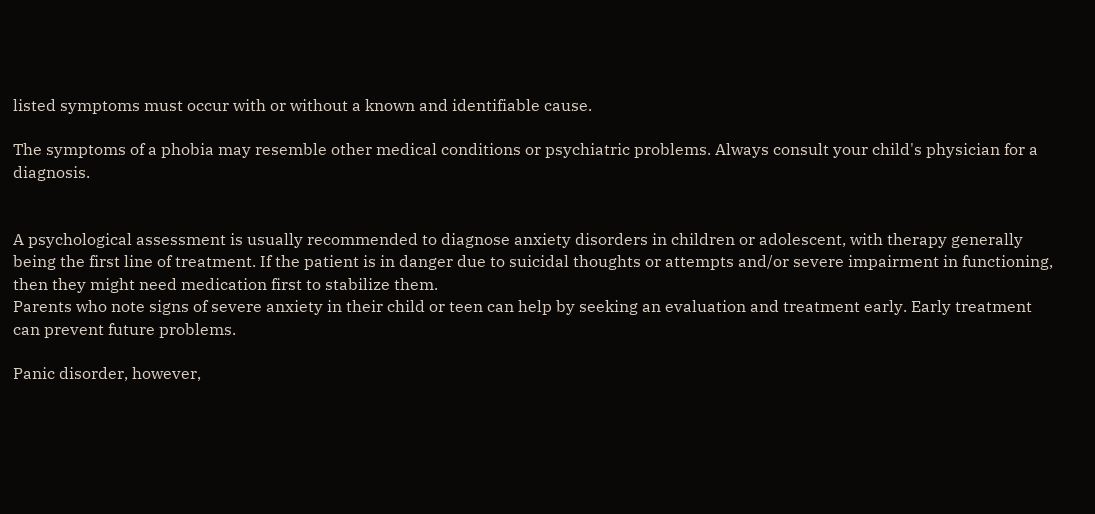listed symptoms must occur with or without a known and identifiable cause.

The symptoms of a phobia may resemble other medical conditions or psychiatric problems. Always consult your child's physician for a diagnosis.


A psychological assessment is usually recommended to diagnose anxiety disorders in children or adolescent, with therapy generally being the first line of treatment. If the patient is in danger due to suicidal thoughts or attempts and/or severe impairment in functioning, then they might need medication first to stabilize them.
Parents who note signs of severe anxiety in their child or teen can help by seeking an evaluation and treatment early. Early treatment can prevent future problems.

Panic disorder, however,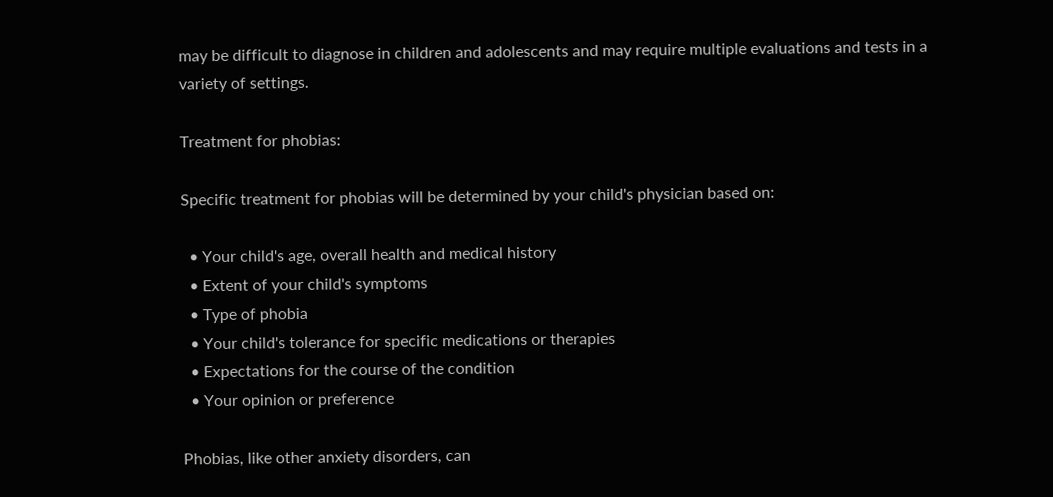may be difficult to diagnose in children and adolescents and may require multiple evaluations and tests in a variety of settings.

Treatment for phobias:

Specific treatment for phobias will be determined by your child's physician based on:

  • Your child's age, overall health and medical history
  • Extent of your child's symptoms
  • Type of phobia
  • Your child's tolerance for specific medications or therapies
  • Expectations for the course of the condition
  • Your opinion or preference

Phobias, like other anxiety disorders, can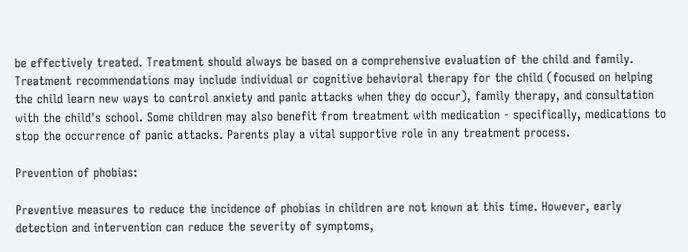be effectively treated. Treatment should always be based on a comprehensive evaluation of the child and family. Treatment recommendations may include individual or cognitive behavioral therapy for the child (focused on helping the child learn new ways to control anxiety and panic attacks when they do occur), family therapy, and consultation with the child's school. Some children may also benefit from treatment with medication - specifically, medications to stop the occurrence of panic attacks. Parents play a vital supportive role in any treatment process.

Prevention of phobias:

Preventive measures to reduce the incidence of phobias in children are not known at this time. However, early detection and intervention can reduce the severity of symptoms,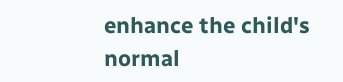enhance the child's normal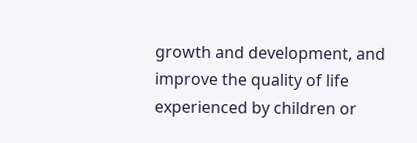growth and development, and improve the quality of life experienced by children or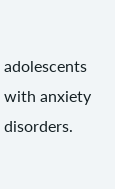adolescents with anxiety disorders.